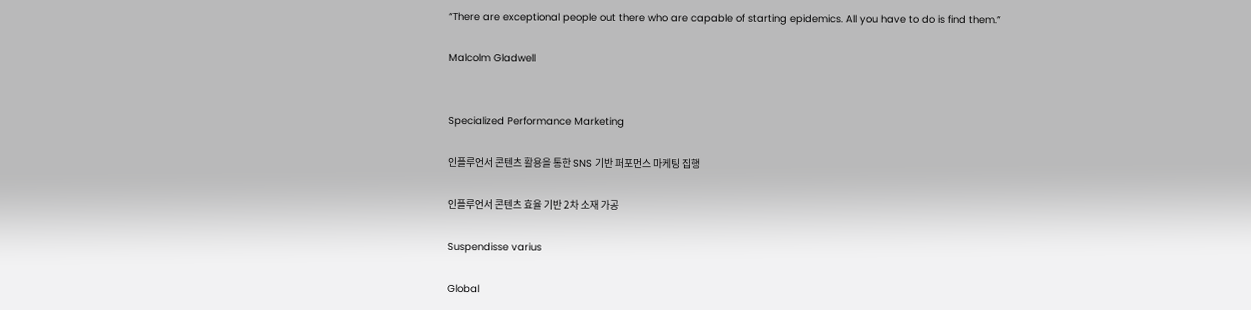“There are exceptional people out there who are capable of starting epidemics. All you have to do is find them.”

Malcolm Gladwell


Specialized Performance Marketing

인플루언서 콘텐츠 활용을 통한 SNS 기반 퍼포먼스 마케팅 집행

인플루언서 콘텐츠 효율 기반 2차 소재 가공

Suspendisse varius

Global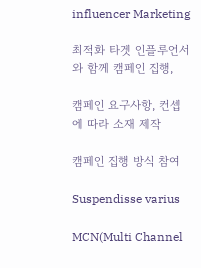influencer Marketing

최적화 타겟 인플루언서와 함께 캠페인 집행,

캠페인 요구사항, 컨셉에 따라 소재 제작

캠페인 집행 방식 참여

Suspendisse varius

MCN(Multi Channel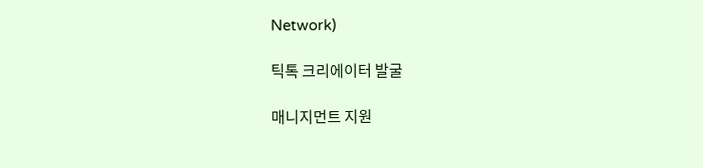Network)

틱톡 크리에이터 발굴

매니지먼트 지원